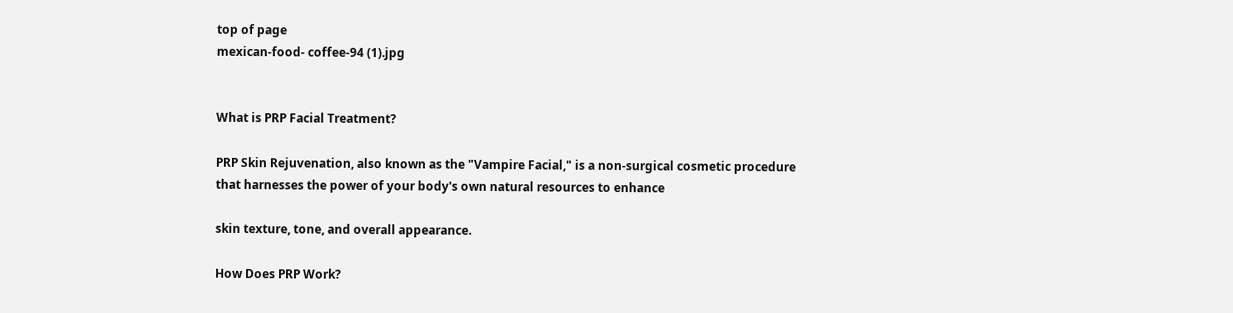top of page
mexican-food- coffee-94 (1).jpg


What is PRP Facial Treatment?

PRP Skin Rejuvenation, also known as the "Vampire Facial," is a non-surgical cosmetic procedure that harnesses the power of your body's own natural resources to enhance

skin texture, tone, and overall appearance.

How Does PRP Work?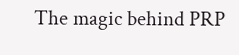The magic behind PRP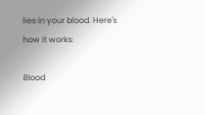lies in your blood. Here's how it works:

Blood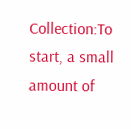Collection:To start, a small amount of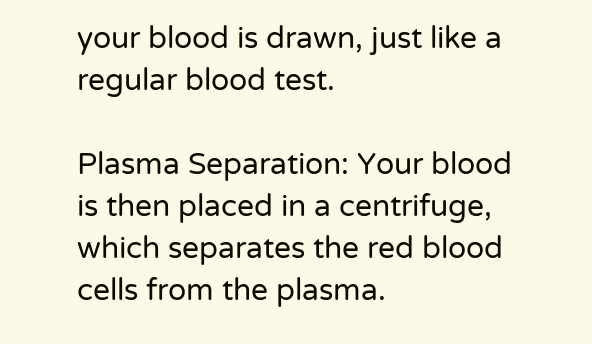your blood is drawn, just like a regular blood test.

Plasma Separation: Your blood is then placed in a centrifuge, which separates the red blood cells from the plasma.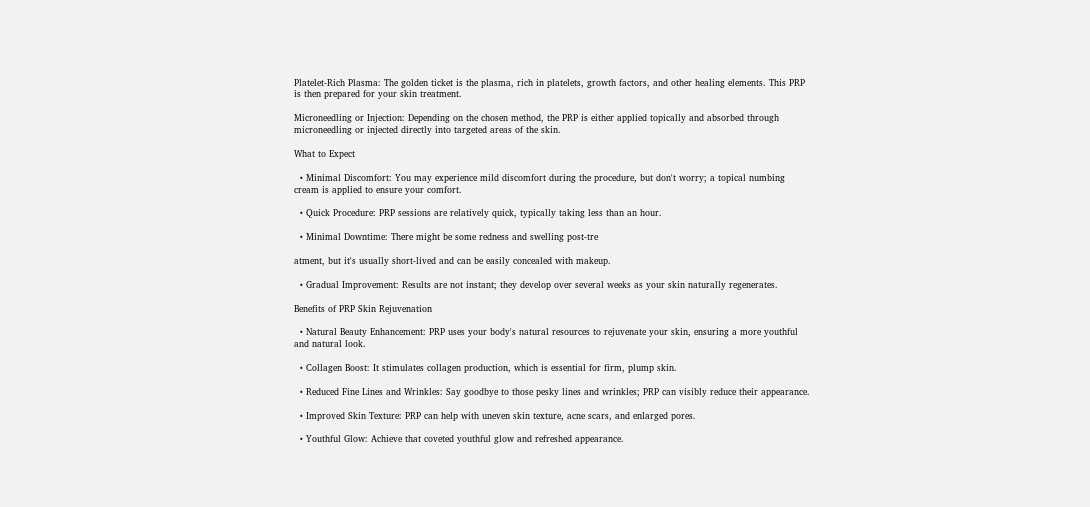Platelet-Rich Plasma: The golden ticket is the plasma, rich in platelets, growth factors, and other healing elements. This PRP is then prepared for your skin treatment.

Microneedling or Injection: Depending on the chosen method, the PRP is either applied topically and absorbed through microneedling or injected directly into targeted areas of the skin.

What to Expect

  • Minimal Discomfort: You may experience mild discomfort during the procedure, but don't worry; a topical numbing cream is applied to ensure your comfort.

  • Quick Procedure: PRP sessions are relatively quick, typically taking less than an hour.

  • Minimal Downtime: There might be some redness and swelling post-tre

atment, but it's usually short-lived and can be easily concealed with makeup.

  • Gradual Improvement: Results are not instant; they develop over several weeks as your skin naturally regenerates.

Benefits of PRP Skin Rejuvenation

  • Natural Beauty Enhancement: PRP uses your body's natural resources to rejuvenate your skin, ensuring a more youthful and natural look.

  • Collagen Boost: It stimulates collagen production, which is essential for firm, plump skin.

  • Reduced Fine Lines and Wrinkles: Say goodbye to those pesky lines and wrinkles; PRP can visibly reduce their appearance.

  • Improved Skin Texture: PRP can help with uneven skin texture, acne scars, and enlarged pores.

  • Youthful Glow: Achieve that coveted youthful glow and refreshed appearance.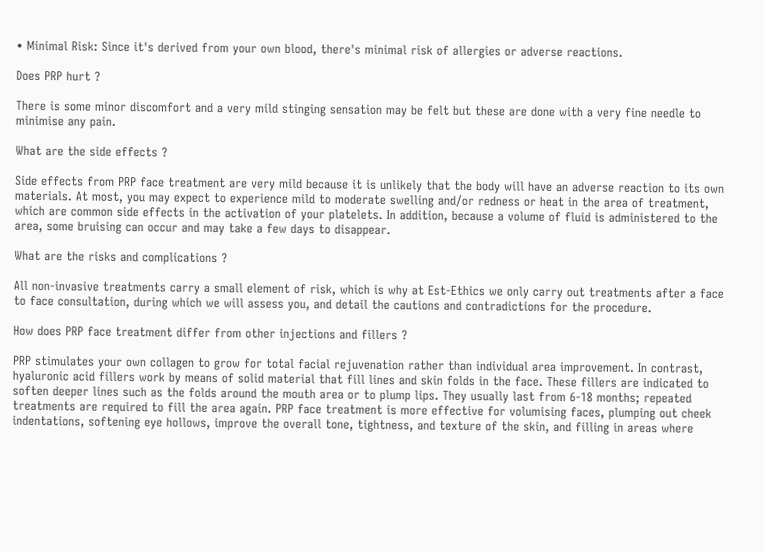• Minimal Risk: Since it's derived from your own blood, there's minimal risk of allergies or adverse reactions.

Does PRP hurt ?

There is some minor discomfort and a very mild stinging sensation may be felt but these are done with a very fine needle to minimise any pain.

What are the side effects ?

Side effects from PRP face treatment are very mild because it is unlikely that the body will have an adverse reaction to its own materials. At most, you may expect to experience mild to moderate swelling and/or redness or heat in the area of treatment, which are common side effects in the activation of your platelets. In addition, because a volume of fluid is administered to the area, some bruising can occur and may take a few days to disappear.

What are the risks and complications ?

All non-invasive treatments carry a small element of risk, which is why at Est-Ethics we only carry out treatments after a face to face consultation, during which we will assess you, and detail the cautions and contradictions for the procedure.

How does PRP face treatment differ from other injections and fillers ?

PRP stimulates your own collagen to grow for total facial rejuvenation rather than individual area improvement. In contrast, hyaluronic acid fillers work by means of solid material that fill lines and skin folds in the face. These fillers are indicated to soften deeper lines such as the folds around the mouth area or to plump lips. They usually last from 6-18 months; repeated treatments are required to fill the area again. PRP face treatment is more effective for volumising faces, plumping out cheek indentations, softening eye hollows, improve the overall tone, tightness, and texture of the skin, and filling in areas where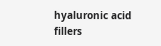hyaluronic acid fillers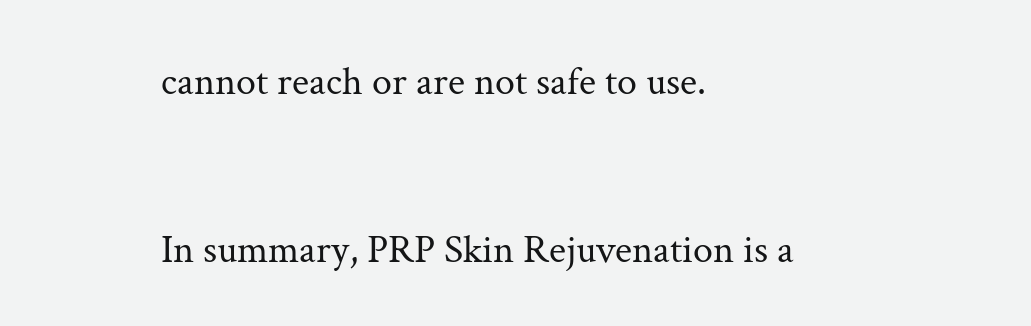cannot reach or are not safe to use.


In summary, PRP Skin Rejuvenation is a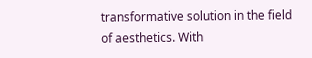transformative solution in the field of aesthetics. With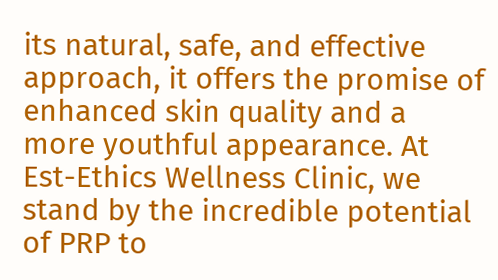its natural, safe, and effective approach, it offers the promise of enhanced skin quality and a more youthful appearance. At Est-Ethics Wellness Clinic, we stand by the incredible potential of PRP to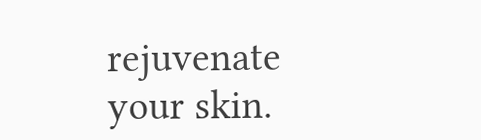rejuvenate your skin.